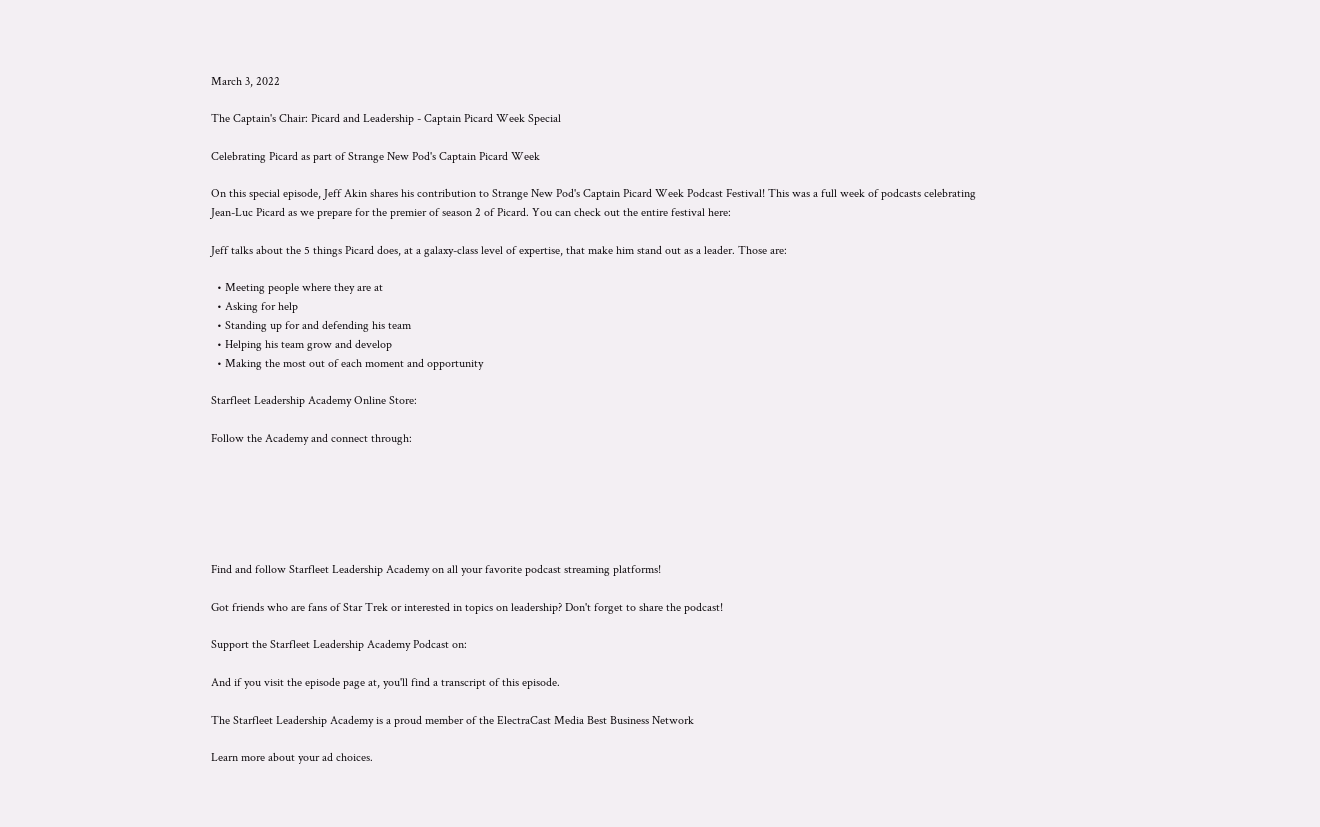March 3, 2022

The Captain's Chair: Picard and Leadership - Captain Picard Week Special

Celebrating Picard as part of Strange New Pod's Captain Picard Week

On this special episode, Jeff Akin shares his contribution to Strange New Pod's Captain Picard Week Podcast Festival! This was a full week of podcasts celebrating Jean-Luc Picard as we prepare for the premier of season 2 of Picard. You can check out the entire festival here:

Jeff talks about the 5 things Picard does, at a galaxy-class level of expertise, that make him stand out as a leader. Those are:

  • Meeting people where they are at
  • Asking for help
  • Standing up for and defending his team
  • Helping his team grow and develop
  • Making the most out of each moment and opportunity

Starfleet Leadership Academy Online Store:

Follow the Academy and connect through:






Find and follow Starfleet Leadership Academy on all your favorite podcast streaming platforms!

Got friends who are fans of Star Trek or interested in topics on leadership? Don't forget to share the podcast!

Support the Starfleet Leadership Academy Podcast on:

And if you visit the episode page at, you'll find a transcript of this episode.

The Starfleet Leadership Academy is a proud member of the ElectraCast Media Best Business Network

Learn more about your ad choices.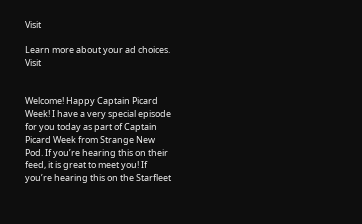Visit

Learn more about your ad choices. Visit


Welcome! Happy Captain Picard Week! I have a very special episode for you today as part of Captain Picard Week from Strange New Pod. If you’re hearing this on their feed, it is great to meet you! If you’re hearing this on the Starfleet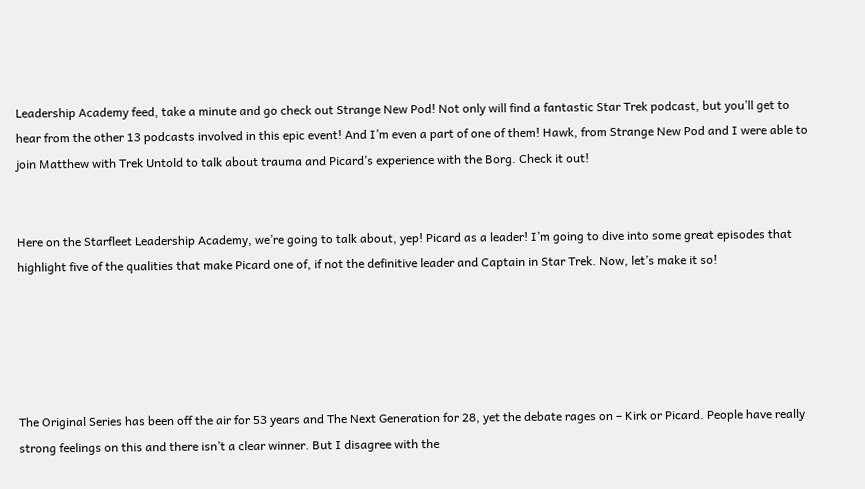Leadership Academy feed, take a minute and go check out Strange New Pod! Not only will find a fantastic Star Trek podcast, but you’ll get to hear from the other 13 podcasts involved in this epic event! And I’m even a part of one of them! Hawk, from Strange New Pod and I were able to join Matthew with Trek Untold to talk about trauma and Picard’s experience with the Borg. Check it out!


Here on the Starfleet Leadership Academy, we’re going to talk about, yep! Picard as a leader! I’m going to dive into some great episodes that highlight five of the qualities that make Picard one of, if not the definitive leader and Captain in Star Trek. Now, let’s make it so!





The Original Series has been off the air for 53 years and The Next Generation for 28, yet the debate rages on – Kirk or Picard. People have really strong feelings on this and there isn’t a clear winner. But I disagree with the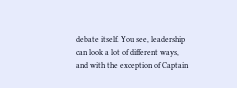debate itself. You see, leadership can look a lot of different ways, and with the exception of Captain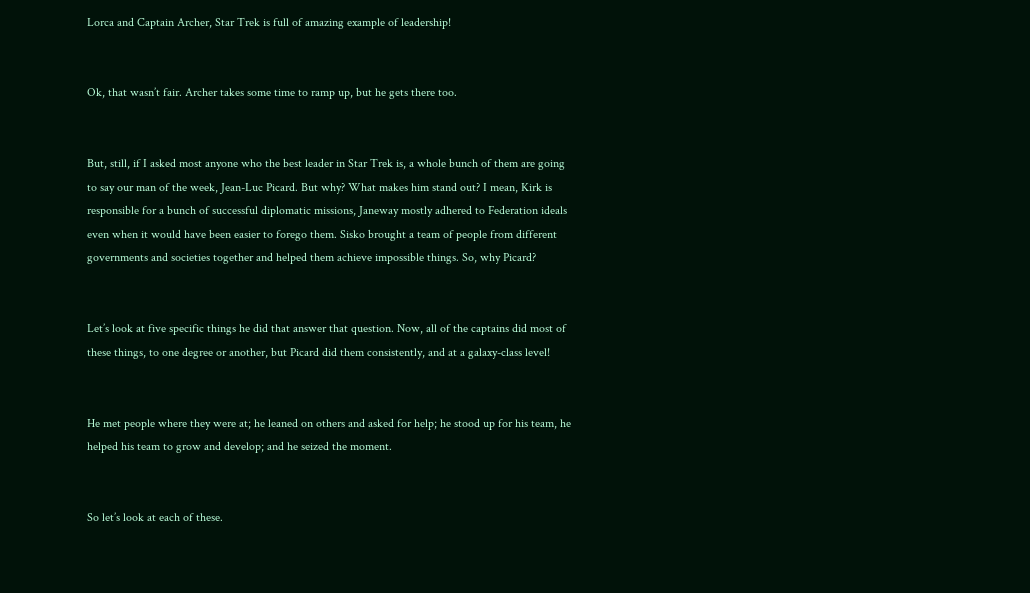Lorca and Captain Archer, Star Trek is full of amazing example of leadership!


Ok, that wasn’t fair. Archer takes some time to ramp up, but he gets there too.


But, still, if I asked most anyone who the best leader in Star Trek is, a whole bunch of them are going to say our man of the week, Jean-Luc Picard. But why? What makes him stand out? I mean, Kirk is responsible for a bunch of successful diplomatic missions, Janeway mostly adhered to Federation ideals even when it would have been easier to forego them. Sisko brought a team of people from different governments and societies together and helped them achieve impossible things. So, why Picard?


Let’s look at five specific things he did that answer that question. Now, all of the captains did most of these things, to one degree or another, but Picard did them consistently, and at a galaxy-class level!


He met people where they were at; he leaned on others and asked for help; he stood up for his team, he helped his team to grow and develop; and he seized the moment.


So let’s look at each of these.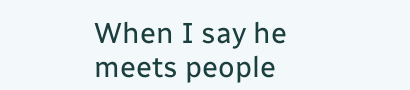When I say he meets people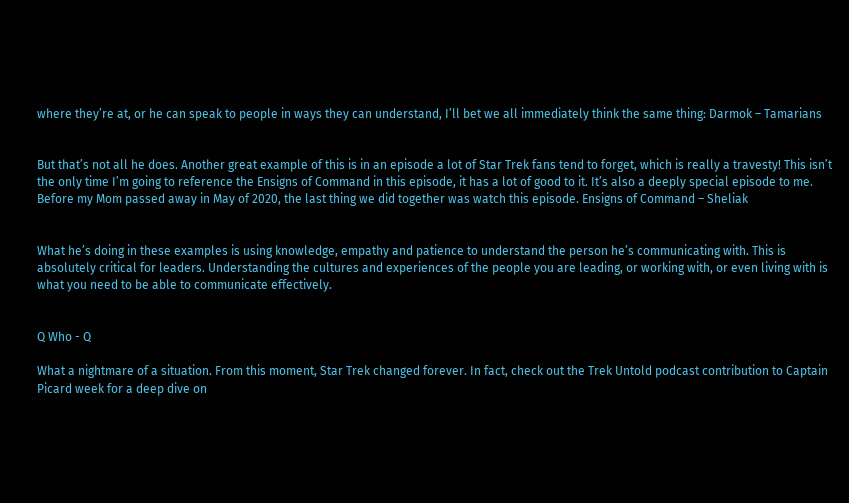where they’re at, or he can speak to people in ways they can understand, I’ll bet we all immediately think the same thing: Darmok – Tamarians


But that’s not all he does. Another great example of this is in an episode a lot of Star Trek fans tend to forget, which is really a travesty! This isn’t the only time I’m going to reference the Ensigns of Command in this episode, it has a lot of good to it. It’s also a deeply special episode to me. Before my Mom passed away in May of 2020, the last thing we did together was watch this episode. Ensigns of Command – Sheliak


What he’s doing in these examples is using knowledge, empathy and patience to understand the person he’s communicating with. This is absolutely critical for leaders. Understanding the cultures and experiences of the people you are leading, or working with, or even living with is what you need to be able to communicate effectively.


Q Who - Q

What a nightmare of a situation. From this moment, Star Trek changed forever. In fact, check out the Trek Untold podcast contribution to Captain Picard week for a deep dive on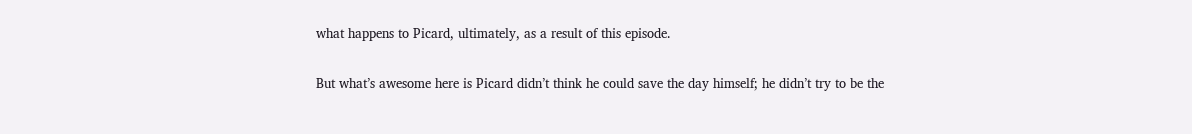what happens to Picard, ultimately, as a result of this episode.

But what’s awesome here is Picard didn’t think he could save the day himself; he didn’t try to be the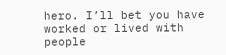hero. I’ll bet you have worked or lived with people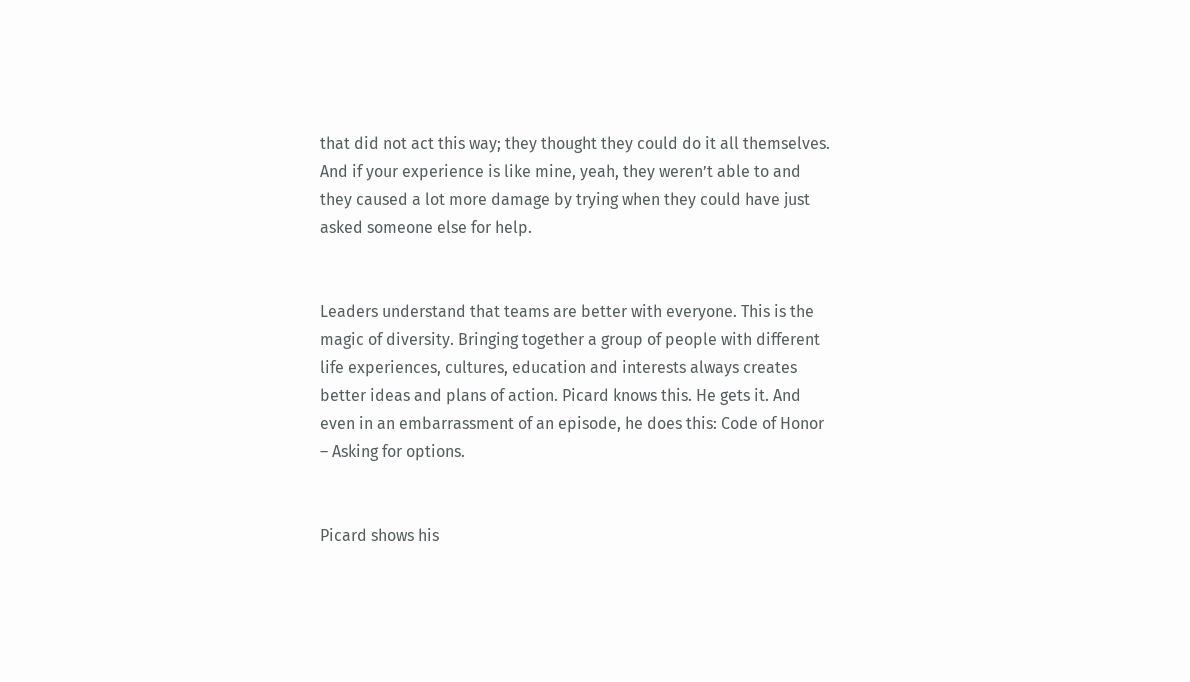that did not act this way; they thought they could do it all themselves. And if your experience is like mine, yeah, they weren’t able to and they caused a lot more damage by trying when they could have just asked someone else for help.


Leaders understand that teams are better with everyone. This is the magic of diversity. Bringing together a group of people with different life experiences, cultures, education and interests always creates better ideas and plans of action. Picard knows this. He gets it. And even in an embarrassment of an episode, he does this: Code of Honor – Asking for options.


Picard shows his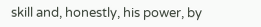skill and, honestly, his power, by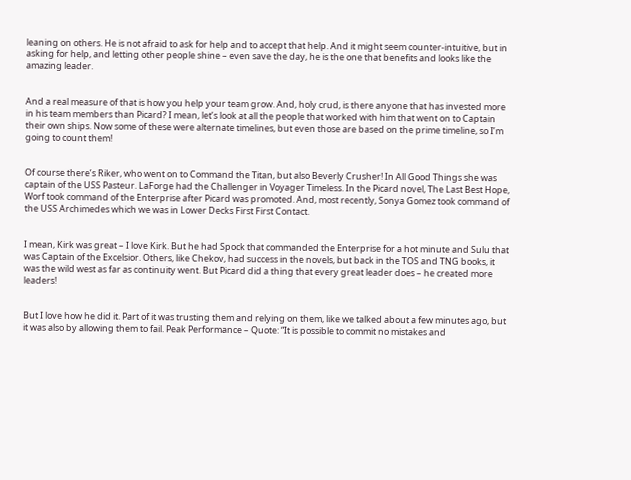leaning on others. He is not afraid to ask for help and to accept that help. And it might seem counter-intuitive, but in asking for help, and letting other people shine – even save the day, he is the one that benefits and looks like the amazing leader.


And a real measure of that is how you help your team grow. And, holy crud, is there anyone that has invested more in his team members than Picard? I mean, let’s look at all the people that worked with him that went on to Captain their own ships. Now some of these were alternate timelines, but even those are based on the prime timeline, so I’m going to count them!


Of course there’s Riker, who went on to Command the Titan, but also Beverly Crusher! In All Good Things she was captain of the USS Pasteur. LaForge had the Challenger in Voyager Timeless. In the Picard novel, The Last Best Hope, Worf took command of the Enterprise after Picard was promoted. And, most recently, Sonya Gomez took command of the USS Archimedes which we was in Lower Decks First First Contact.


I mean, Kirk was great – I love Kirk. But he had Spock that commanded the Enterprise for a hot minute and Sulu that was Captain of the Excelsior. Others, like Chekov, had success in the novels, but back in the TOS and TNG books, it was the wild west as far as continuity went. But Picard did a thing that every great leader does – he created more leaders!


But I love how he did it. Part of it was trusting them and relying on them, like we talked about a few minutes ago, but it was also by allowing them to fail. Peak Performance – Quote: “It is possible to commit no mistakes and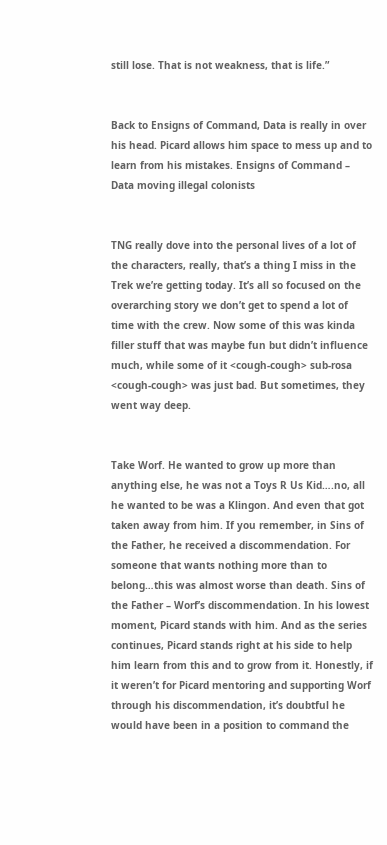still lose. That is not weakness, that is life.”


Back to Ensigns of Command, Data is really in over his head. Picard allows him space to mess up and to learn from his mistakes. Ensigns of Command – Data moving illegal colonists


TNG really dove into the personal lives of a lot of the characters, really, that’s a thing I miss in the Trek we’re getting today. It’s all so focused on the overarching story we don’t get to spend a lot of time with the crew. Now some of this was kinda filler stuff that was maybe fun but didn’t influence much, while some of it <cough-cough> sub-rosa <cough-cough> was just bad. But sometimes, they went way deep.


Take Worf. He wanted to grow up more than anything else, he was not a Toys R Us Kid….no, all he wanted to be was a Klingon. And even that got taken away from him. If you remember, in Sins of the Father, he received a discommendation. For someone that wants nothing more than to belong…this was almost worse than death. Sins of the Father – Worf’s discommendation. In his lowest moment, Picard stands with him. And as the series continues, Picard stands right at his side to help him learn from this and to grow from it. Honestly, if it weren’t for Picard mentoring and supporting Worf through his discommendation, it’s doubtful he would have been in a position to command the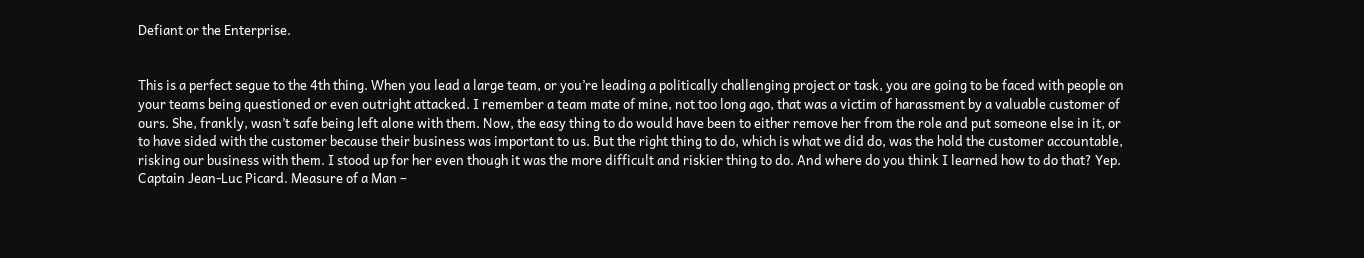Defiant or the Enterprise.


This is a perfect segue to the 4th thing. When you lead a large team, or you’re leading a politically challenging project or task, you are going to be faced with people on your teams being questioned or even outright attacked. I remember a team mate of mine, not too long ago, that was a victim of harassment by a valuable customer of ours. She, frankly, wasn’t safe being left alone with them. Now, the easy thing to do would have been to either remove her from the role and put someone else in it, or to have sided with the customer because their business was important to us. But the right thing to do, which is what we did do, was the hold the customer accountable, risking our business with them. I stood up for her even though it was the more difficult and riskier thing to do. And where do you think I learned how to do that? Yep. Captain Jean-Luc Picard. Measure of a Man –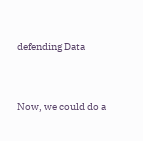defending Data


Now, we could do a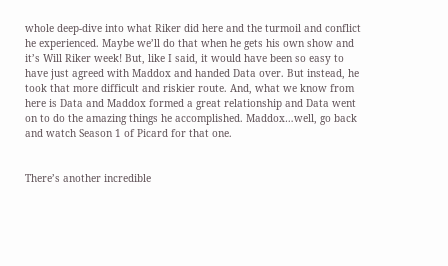whole deep-dive into what Riker did here and the turmoil and conflict he experienced. Maybe we’ll do that when he gets his own show and it’s Will Riker week! But, like I said, it would have been so easy to have just agreed with Maddox and handed Data over. But instead, he took that more difficult and riskier route. And, what we know from here is Data and Maddox formed a great relationship and Data went on to do the amazing things he accomplished. Maddox…well, go back and watch Season 1 of Picard for that one.


There’s another incredible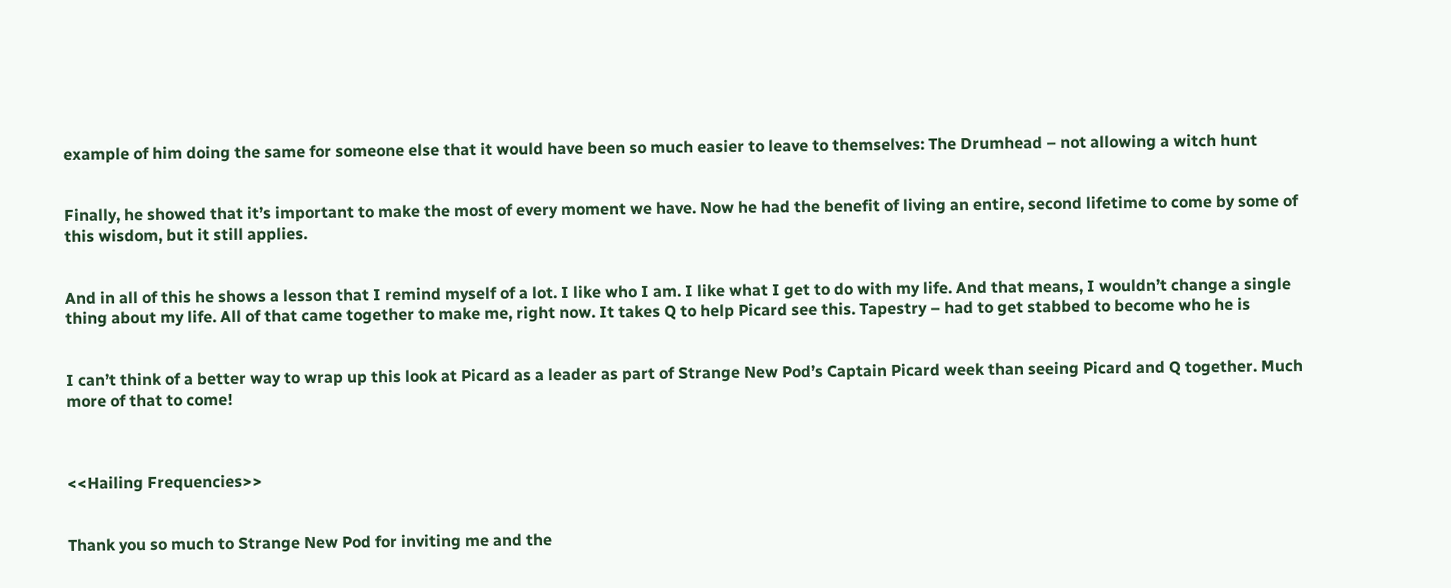example of him doing the same for someone else that it would have been so much easier to leave to themselves: The Drumhead – not allowing a witch hunt


Finally, he showed that it’s important to make the most of every moment we have. Now he had the benefit of living an entire, second lifetime to come by some of this wisdom, but it still applies.


And in all of this he shows a lesson that I remind myself of a lot. I like who I am. I like what I get to do with my life. And that means, I wouldn’t change a single thing about my life. All of that came together to make me, right now. It takes Q to help Picard see this. Tapestry – had to get stabbed to become who he is


I can’t think of a better way to wrap up this look at Picard as a leader as part of Strange New Pod’s Captain Picard week than seeing Picard and Q together. Much more of that to come!



<<Hailing Frequencies>>


Thank you so much to Strange New Pod for inviting me and the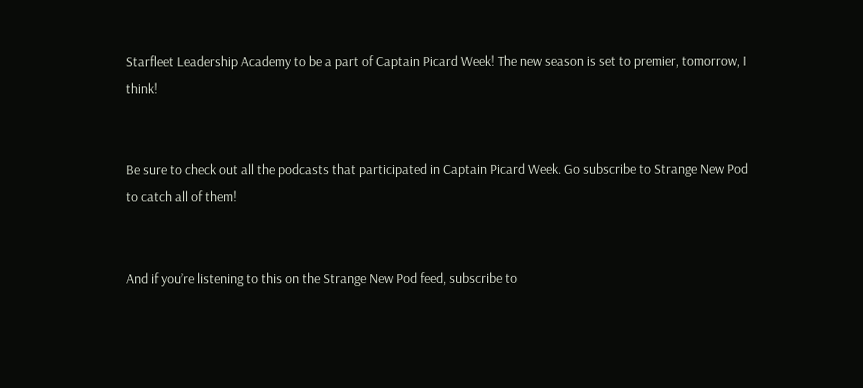Starfleet Leadership Academy to be a part of Captain Picard Week! The new season is set to premier, tomorrow, I think!


Be sure to check out all the podcasts that participated in Captain Picard Week. Go subscribe to Strange New Pod to catch all of them!


And if you’re listening to this on the Strange New Pod feed, subscribe to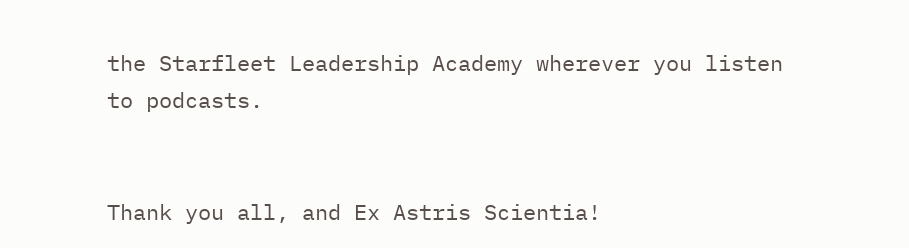the Starfleet Leadership Academy wherever you listen to podcasts.


Thank you all, and Ex Astris Scientia!